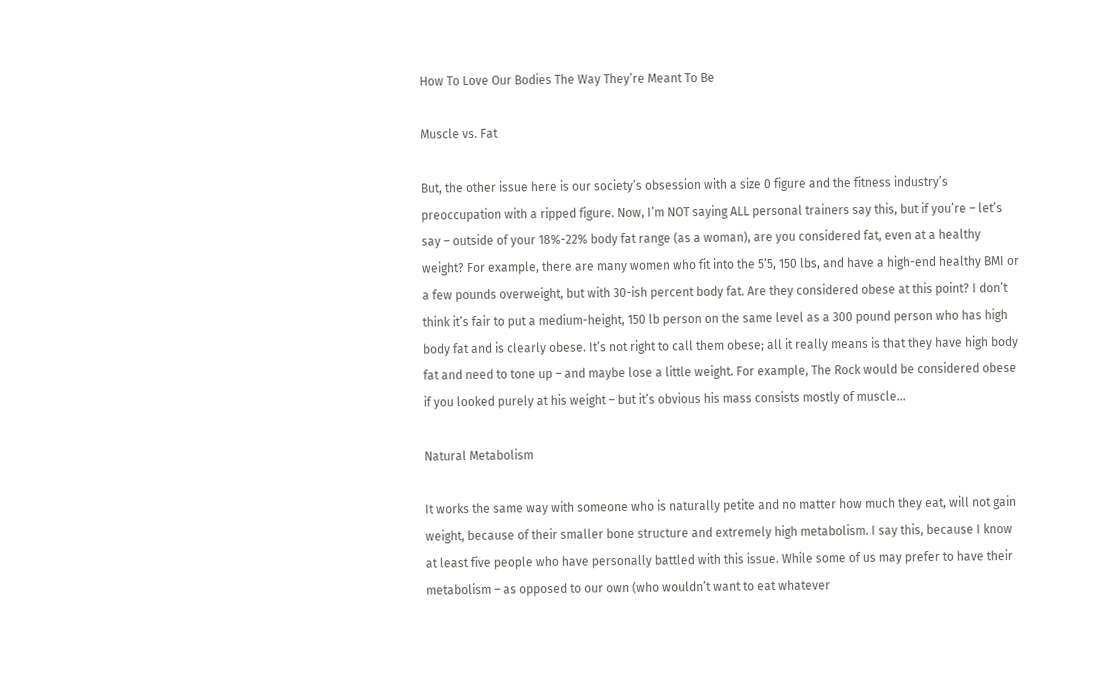How To Love Our Bodies The Way They’re Meant To Be

Muscle vs. Fat

But, the other issue here is our society’s obsession with a size 0 figure and the fitness industry’s preoccupation with a ripped figure. Now, I’m NOT saying ALL personal trainers say this, but if you’re – let’s say – outside of your 18%-22% body fat range (as a woman), are you considered fat, even at a healthy weight? For example, there are many women who fit into the 5’5, 150 lbs, and have a high-end healthy BMI or a few pounds overweight, but with 30-ish percent body fat. Are they considered obese at this point? I don’t think it’s fair to put a medium-height, 150 lb person on the same level as a 300 pound person who has high body fat and is clearly obese. It’s not right to call them obese; all it really means is that they have high body fat and need to tone up – and maybe lose a little weight. For example, The Rock would be considered obese if you looked purely at his weight – but it’s obvious his mass consists mostly of muscle…

Natural Metabolism

It works the same way with someone who is naturally petite and no matter how much they eat, will not gain weight, because of their smaller bone structure and extremely high metabolism. I say this, because I know at least five people who have personally battled with this issue. While some of us may prefer to have their metabolism – as opposed to our own (who wouldn’t want to eat whatever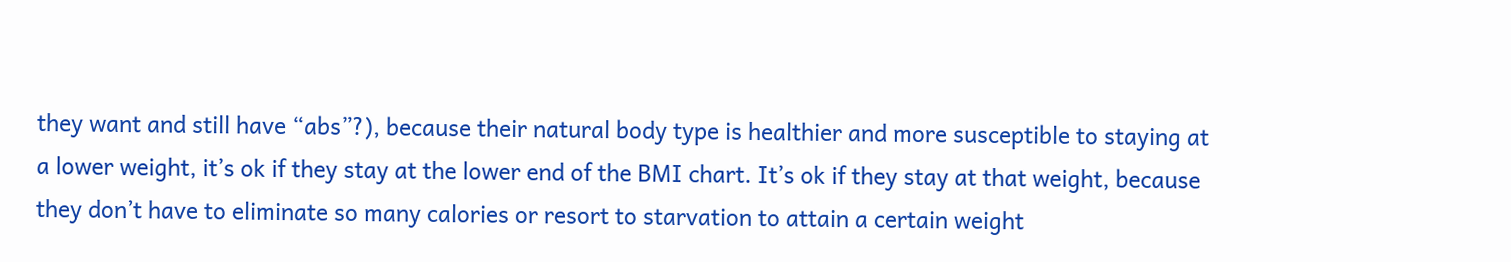they want and still have “abs”?), because their natural body type is healthier and more susceptible to staying at a lower weight, it’s ok if they stay at the lower end of the BMI chart. It’s ok if they stay at that weight, because they don’t have to eliminate so many calories or resort to starvation to attain a certain weight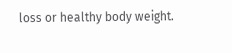loss or healthy body weight.